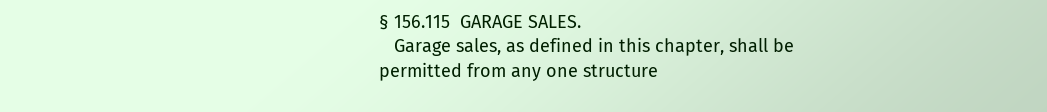§ 156.115  GARAGE SALES.
   Garage sales, as defined in this chapter, shall be permitted from any one structure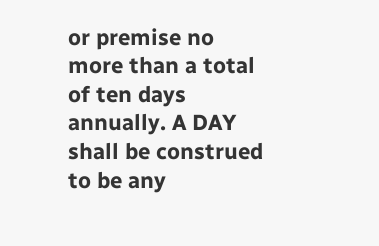or premise no more than a total of ten days annually. A DAY shall be construed to be any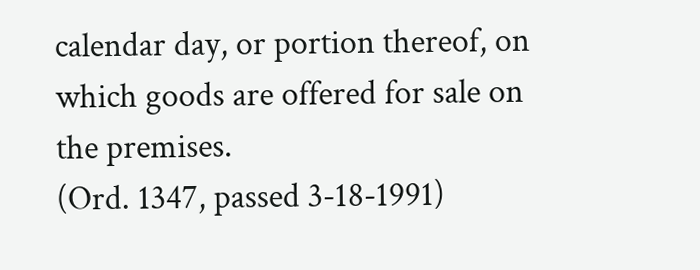calendar day, or portion thereof, on which goods are offered for sale on the premises.
(Ord. 1347, passed 3-18-1991)